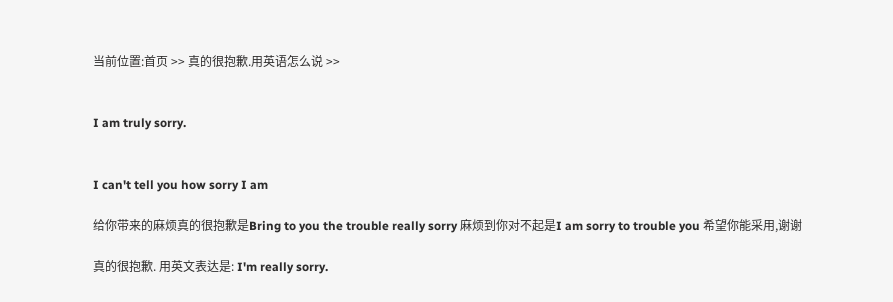当前位置:首页 >> 真的很抱歉.用英语怎么说 >>


I am truly sorry.


I can't tell you how sorry I am

给你带来的麻烦真的很抱歉是Bring to you the trouble really sorry 麻烦到你对不起是I am sorry to trouble you 希望你能采用,谢谢

真的很抱歉. 用英文表达是: I'm really sorry.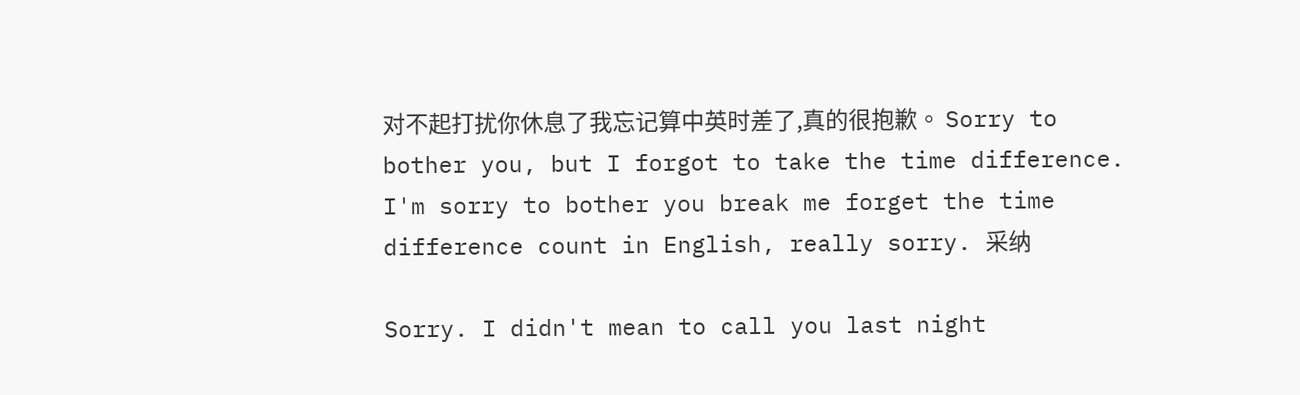对不起打扰你休息了我忘记算中英时差了,真的很抱歉。 Sorry to bother you, but I forgot to take the time difference. I'm sorry to bother you break me forget the time difference count in English, really sorry. 采纳

Sorry. I didn't mean to call you last night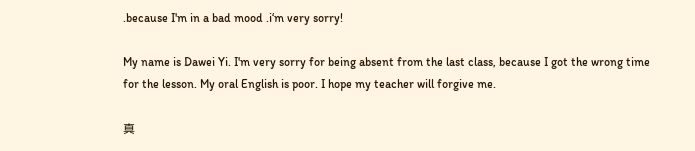.because I'm in a bad mood .i‘m very sorry!

My name is Dawei Yi. I'm very sorry for being absent from the last class, because I got the wrong time for the lesson. My oral English is poor. I hope my teacher will forgive me.

真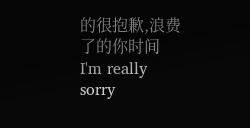的很抱歉,浪费了的你时间I'm really sorry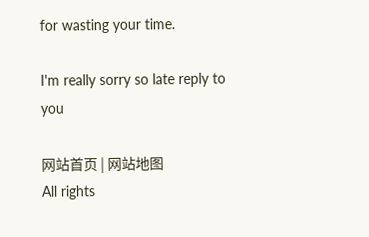for wasting your time.

I'm really sorry so late reply to you

网站首页 | 网站地图
All rights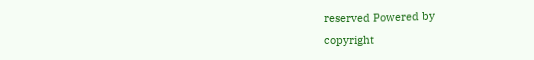reserved Powered by
copyright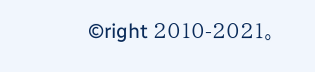©right 2010-2021。